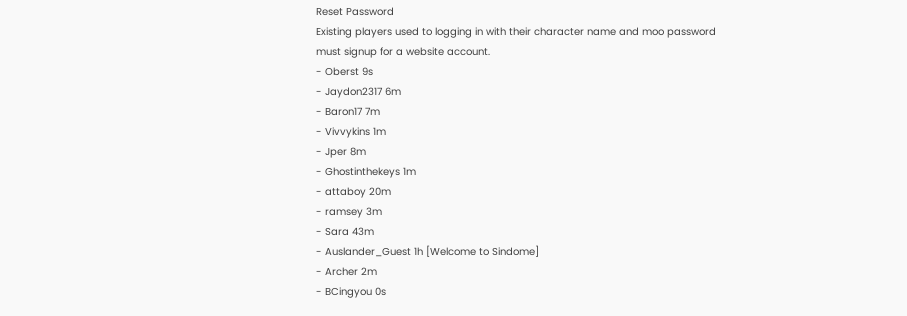Reset Password
Existing players used to logging in with their character name and moo password must signup for a website account.
- Oberst 9s
- Jaydon2317 6m
- Baron17 7m
- Vivvykins 1m
- Jper 8m
- Ghostinthekeys 1m
- attaboy 20m
- ramsey 3m
- Sara 43m
- Auslander_Guest 1h [Welcome to Sindome]
- Archer 2m
- BCingyou 0s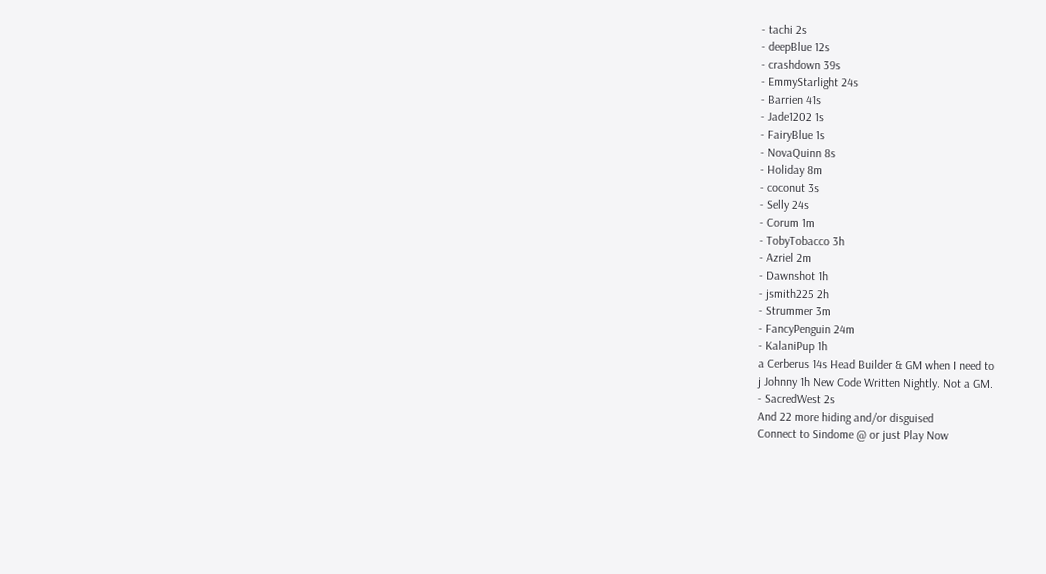- tachi 2s
- deepBlue 12s
- crashdown 39s
- EmmyStarlight 24s
- Barrien 41s
- Jade1202 1s
- FairyBlue 1s
- NovaQuinn 8s
- Holiday 8m
- coconut 3s
- Selly 24s
- Corum 1m
- TobyTobacco 3h
- Azriel 2m
- Dawnshot 1h
- jsmith225 2h
- Strummer 3m
- FancyPenguin 24m
- KalaniPup 1h
a Cerberus 14s Head Builder & GM when I need to
j Johnny 1h New Code Written Nightly. Not a GM.
- SacredWest 2s
And 22 more hiding and/or disguised
Connect to Sindome @ or just Play Now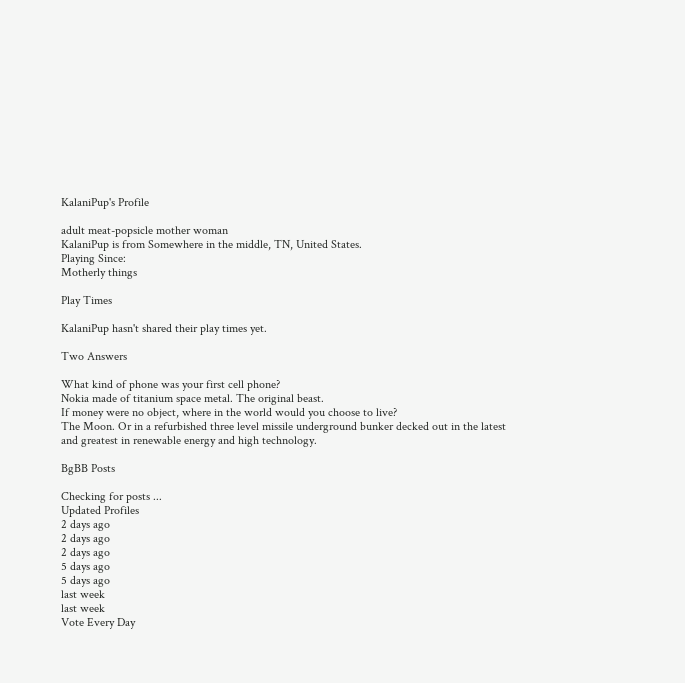KalaniPup's Profile

adult meat-popsicle mother woman
KalaniPup is from Somewhere in the middle, TN, United States.
Playing Since:
Motherly things

Play Times

KalaniPup hasn't shared their play times yet.

Two Answers

What kind of phone was your first cell phone?
Nokia made of titanium space metal. The original beast.
If money were no object, where in the world would you choose to live?
The Moon. Or in a refurbished three level missile underground bunker decked out in the latest and greatest in renewable energy and high technology.

BgBB Posts

Checking for posts ...
Updated Profiles
2 days ago
2 days ago
2 days ago
5 days ago
5 days ago
last week
last week
Vote Every Day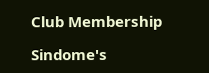Club Membership

Sindome's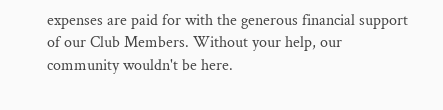expenses are paid for with the generous financial support of our Club Members. Without your help, our community wouldn't be here.